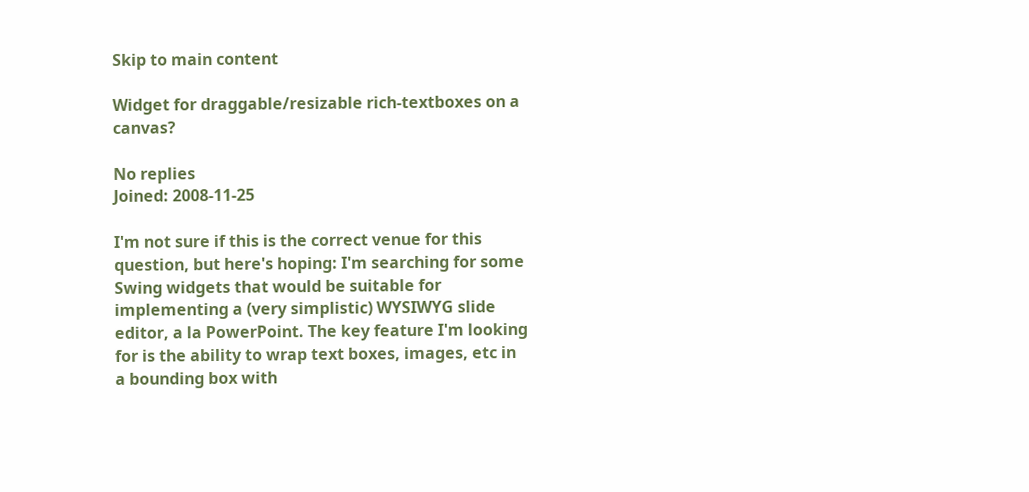Skip to main content

Widget for draggable/resizable rich-textboxes on a canvas?

No replies
Joined: 2008-11-25

I'm not sure if this is the correct venue for this question, but here's hoping: I'm searching for some Swing widgets that would be suitable for implementing a (very simplistic) WYSIWYG slide editor, a la PowerPoint. The key feature I'm looking for is the ability to wrap text boxes, images, etc in a bounding box with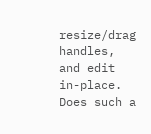resize/drag handles, and edit in-place. Does such a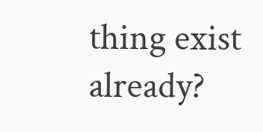thing exist already?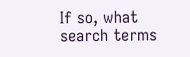If so, what search terms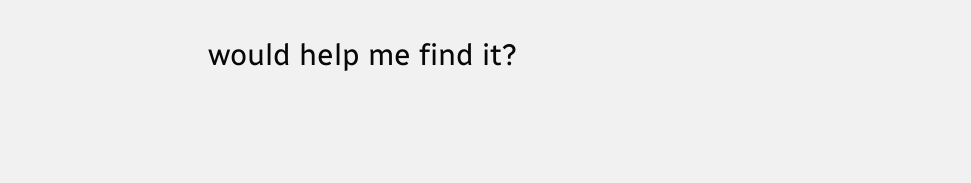would help me find it?